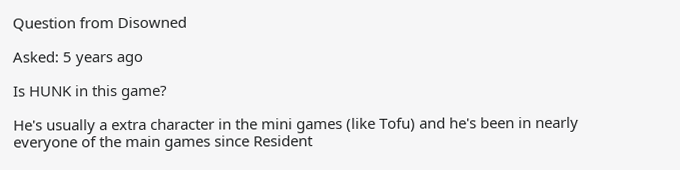Question from Disowned

Asked: 5 years ago

Is HUNK in this game?

He's usually a extra character in the mini games (like Tofu) and he's been in nearly everyone of the main games since Resident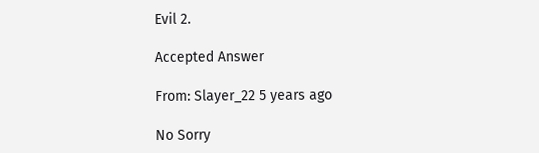Evil 2.

Accepted Answer

From: Slayer_22 5 years ago

No Sorry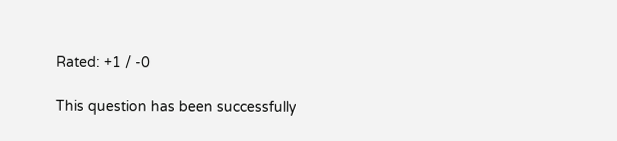Rated: +1 / -0

This question has been successfully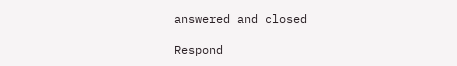answered and closed

Respond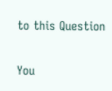to this Question

You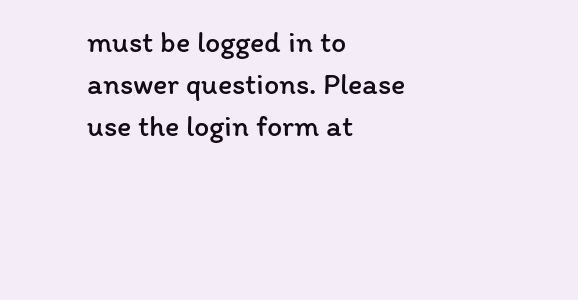must be logged in to answer questions. Please use the login form at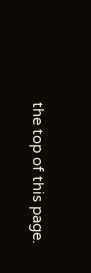the top of this page.